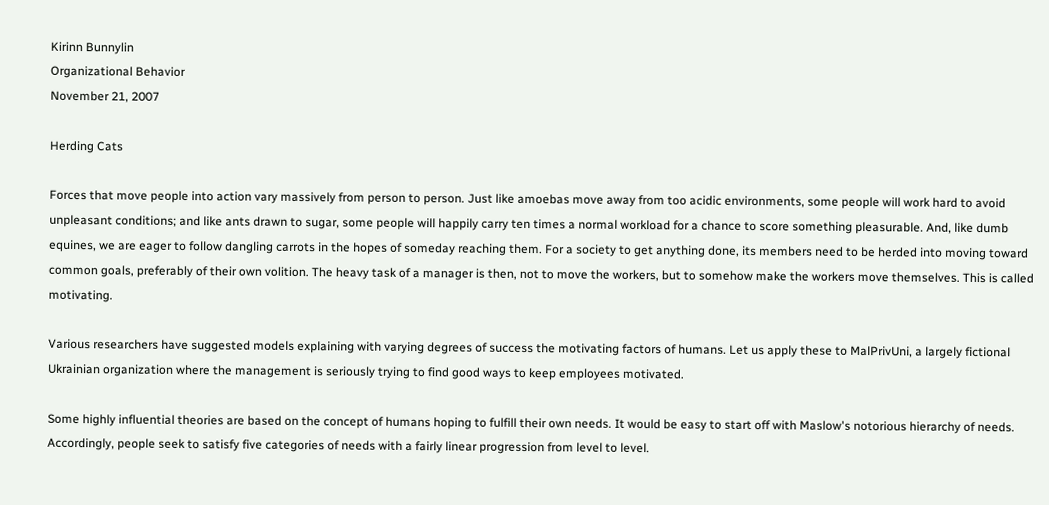Kirinn Bunnylin
Organizational Behavior
November 21, 2007

Herding Cats

Forces that move people into action vary massively from person to person. Just like amoebas move away from too acidic environments, some people will work hard to avoid unpleasant conditions; and like ants drawn to sugar, some people will happily carry ten times a normal workload for a chance to score something pleasurable. And, like dumb equines, we are eager to follow dangling carrots in the hopes of someday reaching them. For a society to get anything done, its members need to be herded into moving toward common goals, preferably of their own volition. The heavy task of a manager is then, not to move the workers, but to somehow make the workers move themselves. This is called motivating.

Various researchers have suggested models explaining with varying degrees of success the motivating factors of humans. Let us apply these to MalPrivUni, a largely fictional Ukrainian organization where the management is seriously trying to find good ways to keep employees motivated.

Some highly influential theories are based on the concept of humans hoping to fulfill their own needs. It would be easy to start off with Maslow's notorious hierarchy of needs. Accordingly, people seek to satisfy five categories of needs with a fairly linear progression from level to level.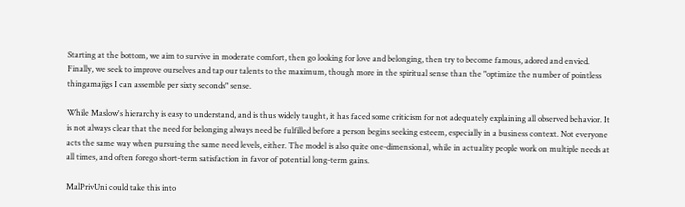Starting at the bottom, we aim to survive in moderate comfort, then go looking for love and belonging, then try to become famous, adored and envied. Finally, we seek to improve ourselves and tap our talents to the maximum, though more in the spiritual sense than the "optimize the number of pointless thingamajigs I can assemble per sixty seconds" sense.

While Maslow's hierarchy is easy to understand, and is thus widely taught, it has faced some criticism for not adequately explaining all observed behavior. It is not always clear that the need for belonging always need be fulfilled before a person begins seeking esteem, especially in a business context. Not everyone acts the same way when pursuing the same need levels, either. The model is also quite one-dimensional, while in actuality people work on multiple needs at all times, and often forego short-term satisfaction in favor of potential long-term gains.

MalPrivUni could take this into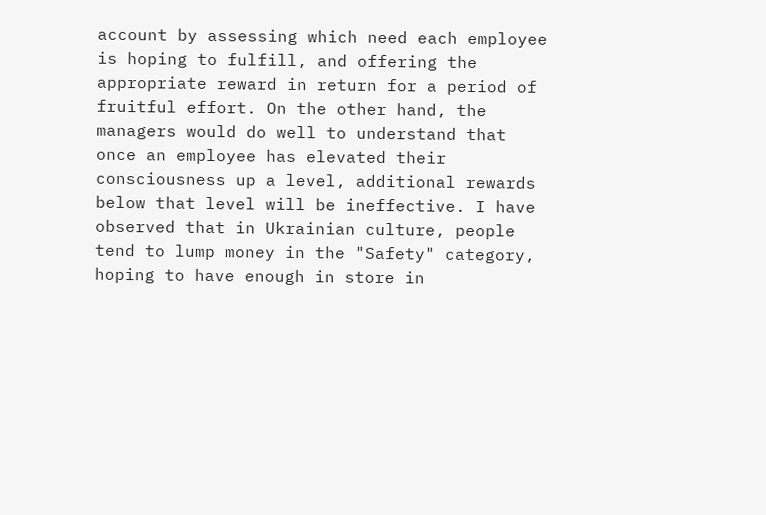account by assessing which need each employee is hoping to fulfill, and offering the appropriate reward in return for a period of fruitful effort. On the other hand, the managers would do well to understand that once an employee has elevated their consciousness up a level, additional rewards below that level will be ineffective. I have observed that in Ukrainian culture, people tend to lump money in the "Safety" category, hoping to have enough in store in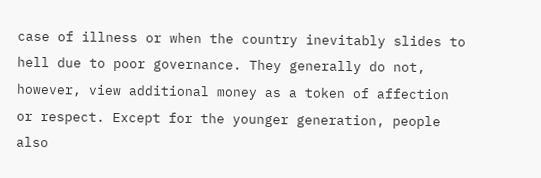case of illness or when the country inevitably slides to hell due to poor governance. They generally do not, however, view additional money as a token of affection or respect. Except for the younger generation, people also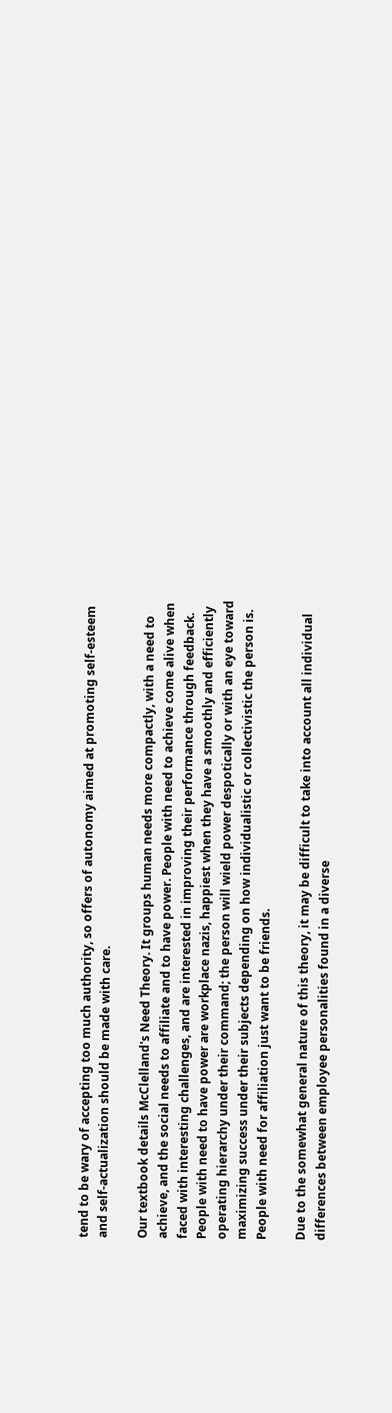tend to be wary of accepting too much authority, so offers of autonomy aimed at promoting self-esteem and self-actualization should be made with care.

Our textbook details McClelland's Need Theory. It groups human needs more compactly, with a need to achieve, and the social needs to affiliate and to have power. People with need to achieve come alive when faced with interesting challenges, and are interested in improving their performance through feedback. People with need to have power are workplace nazis, happiest when they have a smoothly and efficiently operating hierarchy under their command; the person will wield power despotically or with an eye toward maximizing success under their subjects depending on how individualistic or collectivistic the person is. People with need for affiliation just want to be friends.

Due to the somewhat general nature of this theory, it may be difficult to take into account all individual differences between employee personalities found in a diverse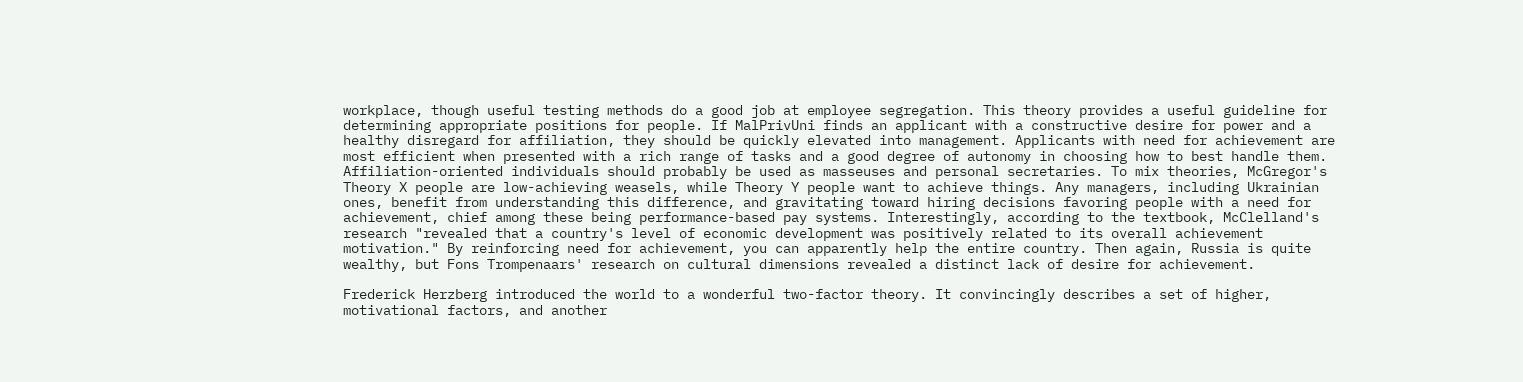workplace, though useful testing methods do a good job at employee segregation. This theory provides a useful guideline for determining appropriate positions for people. If MalPrivUni finds an applicant with a constructive desire for power and a healthy disregard for affiliation, they should be quickly elevated into management. Applicants with need for achievement are most efficient when presented with a rich range of tasks and a good degree of autonomy in choosing how to best handle them. Affiliation-oriented individuals should probably be used as masseuses and personal secretaries. To mix theories, McGregor's Theory X people are low-achieving weasels, while Theory Y people want to achieve things. Any managers, including Ukrainian ones, benefit from understanding this difference, and gravitating toward hiring decisions favoring people with a need for achievement, chief among these being performance-based pay systems. Interestingly, according to the textbook, McClelland's research "revealed that a country's level of economic development was positively related to its overall achievement motivation." By reinforcing need for achievement, you can apparently help the entire country. Then again, Russia is quite wealthy, but Fons Trompenaars' research on cultural dimensions revealed a distinct lack of desire for achievement.

Frederick Herzberg introduced the world to a wonderful two-factor theory. It convincingly describes a set of higher, motivational factors, and another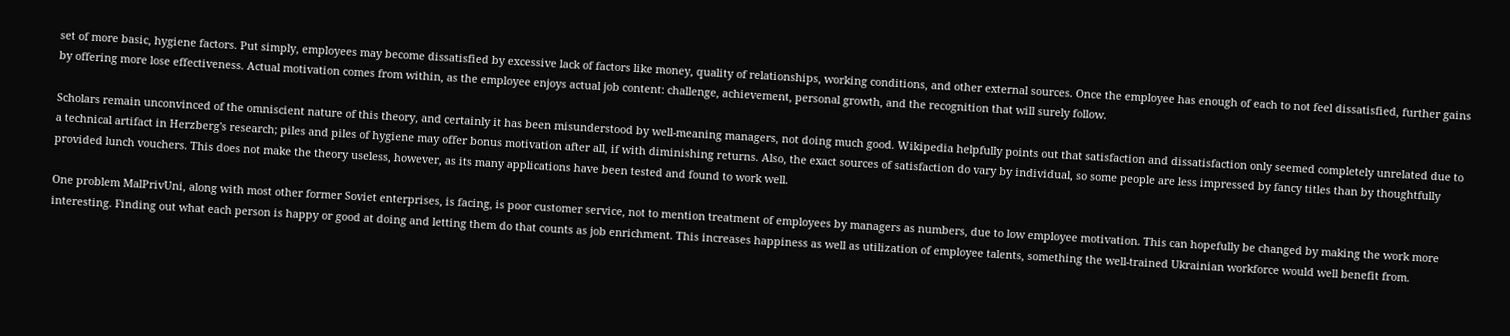set of more basic, hygiene factors. Put simply, employees may become dissatisfied by excessive lack of factors like money, quality of relationships, working conditions, and other external sources. Once the employee has enough of each to not feel dissatisfied, further gains by offering more lose effectiveness. Actual motivation comes from within, as the employee enjoys actual job content: challenge, achievement, personal growth, and the recognition that will surely follow.

Scholars remain unconvinced of the omniscient nature of this theory, and certainly it has been misunderstood by well-meaning managers, not doing much good. Wikipedia helpfully points out that satisfaction and dissatisfaction only seemed completely unrelated due to a technical artifact in Herzberg's research; piles and piles of hygiene may offer bonus motivation after all, if with diminishing returns. Also, the exact sources of satisfaction do vary by individual, so some people are less impressed by fancy titles than by thoughtfully provided lunch vouchers. This does not make the theory useless, however, as its many applications have been tested and found to work well.

One problem MalPrivUni, along with most other former Soviet enterprises, is facing, is poor customer service, not to mention treatment of employees by managers as numbers, due to low employee motivation. This can hopefully be changed by making the work more interesting. Finding out what each person is happy or good at doing and letting them do that counts as job enrichment. This increases happiness as well as utilization of employee talents, something the well-trained Ukrainian workforce would well benefit from.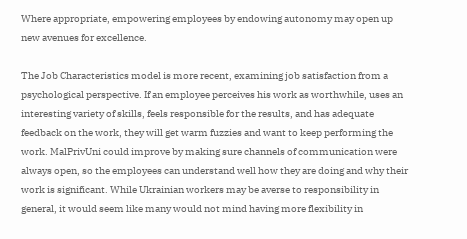Where appropriate, empowering employees by endowing autonomy may open up new avenues for excellence.

The Job Characteristics model is more recent, examining job satisfaction from a psychological perspective. If an employee perceives his work as worthwhile, uses an interesting variety of skills, feels responsible for the results, and has adequate feedback on the work, they will get warm fuzzies and want to keep performing the work. MalPrivUni could improve by making sure channels of communication were always open, so the employees can understand well how they are doing and why their work is significant. While Ukrainian workers may be averse to responsibility in general, it would seem like many would not mind having more flexibility in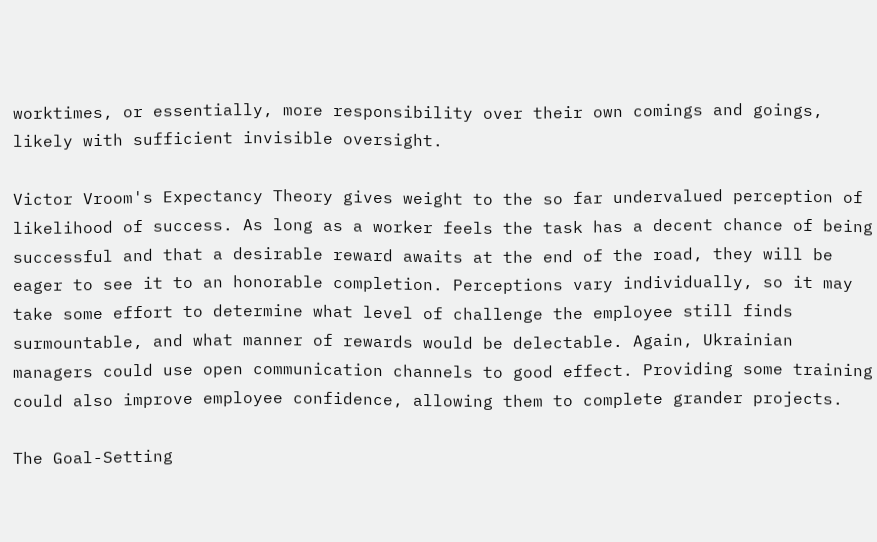worktimes, or essentially, more responsibility over their own comings and goings, likely with sufficient invisible oversight.

Victor Vroom's Expectancy Theory gives weight to the so far undervalued perception of likelihood of success. As long as a worker feels the task has a decent chance of being successful and that a desirable reward awaits at the end of the road, they will be eager to see it to an honorable completion. Perceptions vary individually, so it may take some effort to determine what level of challenge the employee still finds surmountable, and what manner of rewards would be delectable. Again, Ukrainian managers could use open communication channels to good effect. Providing some training could also improve employee confidence, allowing them to complete grander projects.

The Goal-Setting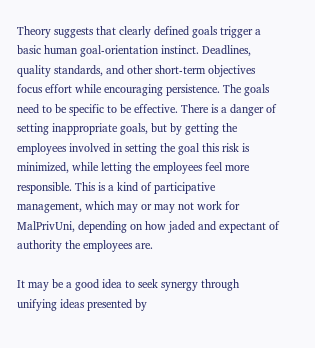Theory suggests that clearly defined goals trigger a basic human goal-orientation instinct. Deadlines, quality standards, and other short-term objectives focus effort while encouraging persistence. The goals need to be specific to be effective. There is a danger of setting inappropriate goals, but by getting the employees involved in setting the goal this risk is minimized, while letting the employees feel more responsible. This is a kind of participative management, which may or may not work for MalPrivUni, depending on how jaded and expectant of authority the employees are.

It may be a good idea to seek synergy through unifying ideas presented by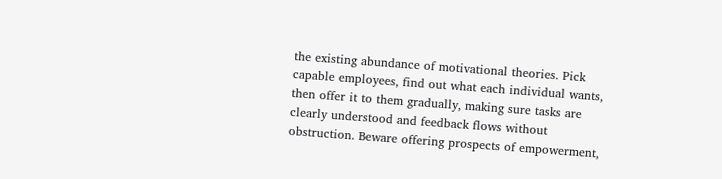the existing abundance of motivational theories. Pick capable employees, find out what each individual wants, then offer it to them gradually, making sure tasks are clearly understood and feedback flows without obstruction. Beware offering prospects of empowerment,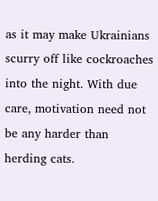as it may make Ukrainians scurry off like cockroaches into the night. With due care, motivation need not be any harder than herding cats.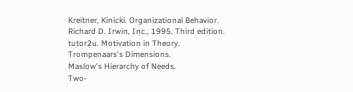Kreitner, Kinicki. Organizational Behavior. Richard D. Irwin, Inc., 1995. Third edition.
tutor2u. Motivation in Theory.
Trompenaars's Dimensions.
Maslow's Hierarchy of Needs.
Two-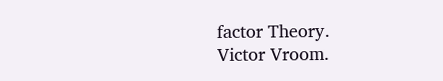factor Theory.
Victor Vroom.